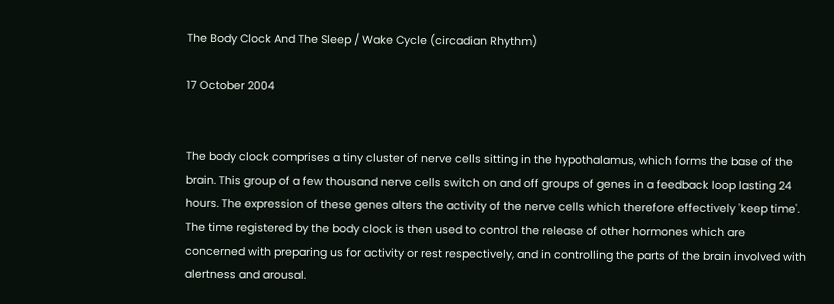The Body Clock And The Sleep / Wake Cycle (circadian Rhythm)

17 October 2004


The body clock comprises a tiny cluster of nerve cells sitting in the hypothalamus, which forms the base of the brain. This group of a few thousand nerve cells switch on and off groups of genes in a feedback loop lasting 24 hours. The expression of these genes alters the activity of the nerve cells which therefore effectively 'keep time'. The time registered by the body clock is then used to control the release of other hormones which are concerned with preparing us for activity or rest respectively, and in controlling the parts of the brain involved with alertness and arousal.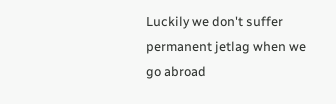Luckily we don't suffer permanent jetlag when we go abroad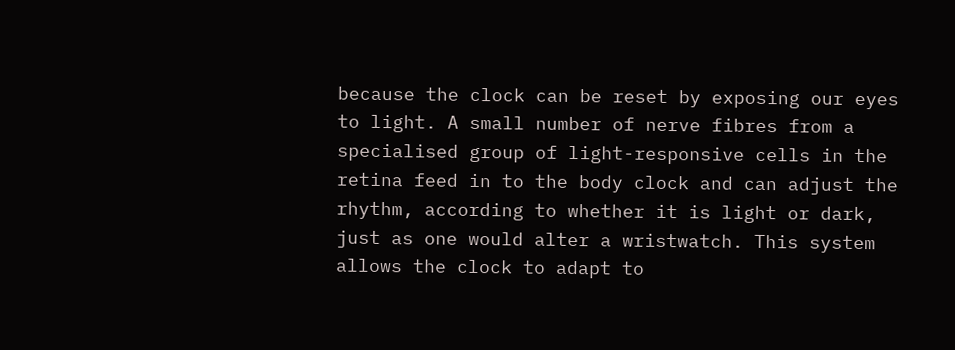because the clock can be reset by exposing our eyes to light. A small number of nerve fibres from a specialised group of light-responsive cells in the retina feed in to the body clock and can adjust the rhythm, according to whether it is light or dark, just as one would alter a wristwatch. This system allows the clock to adapt to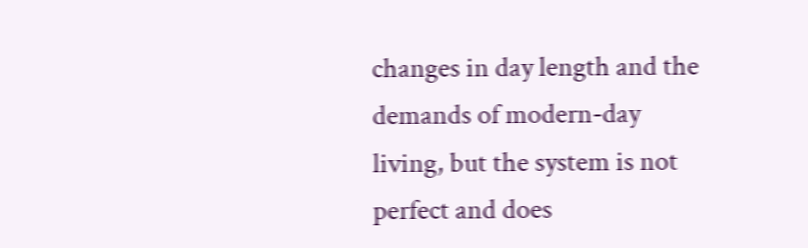changes in day length and the demands of modern-day living, but the system is not perfect and does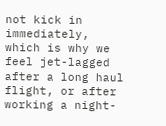not kick in immediately, which is why we feel jet-lagged after a long haul flight, or after working a night-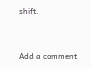shift.


Add a comment